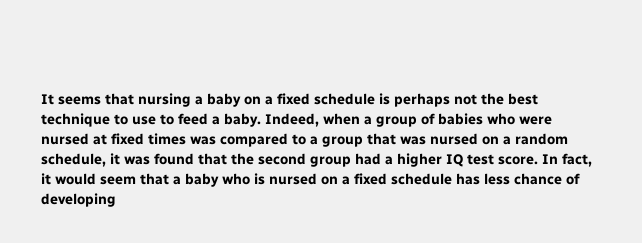It seems that nursing a baby on a fixed schedule is perhaps not the best technique to use to feed a baby. Indeed, when a group of babies who were  nursed at fixed times was compared to a group that was nursed on a random schedule, it was found that the second group had a higher IQ test score. In fact, it would seem that a baby who is nursed on a fixed schedule has less chance of developing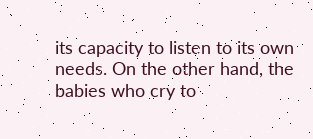its capacity to listen to its own needs. On the other hand, the babies who cry to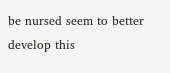be nursed seem to better develop this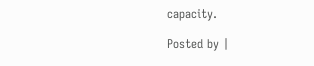capacity.

Posted by |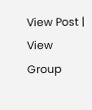View Post | View Group